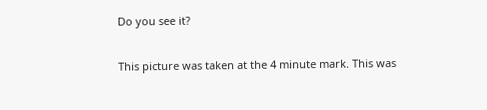Do you see it?

This picture was taken at the 4 minute mark. This was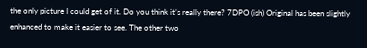the only picture I could get of it. Do you think it’s really there? 7DPO (ish) Original has been slightly enhanced to make it easier to see. The other two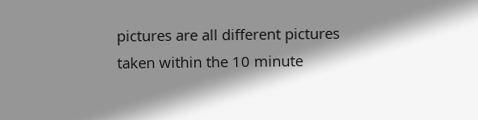pictures are all different pictures taken within the 10 minute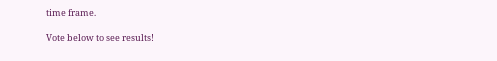time frame.

Vote below to see results!